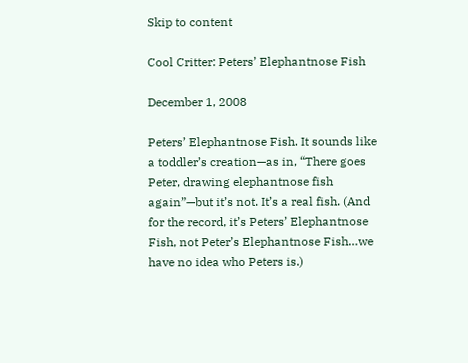Skip to content

Cool Critter: Peters’ Elephantnose Fish

December 1, 2008

Peters’ Elephantnose Fish. It sounds like a toddler’s creation—as in, “There goes Peter, drawing elephantnose fish again”—but it’s not. It’s a real fish. (And for the record, it’s Peters’ Elephantnose Fish, not Peter’s Elephantnose Fish…we have no idea who Peters is.)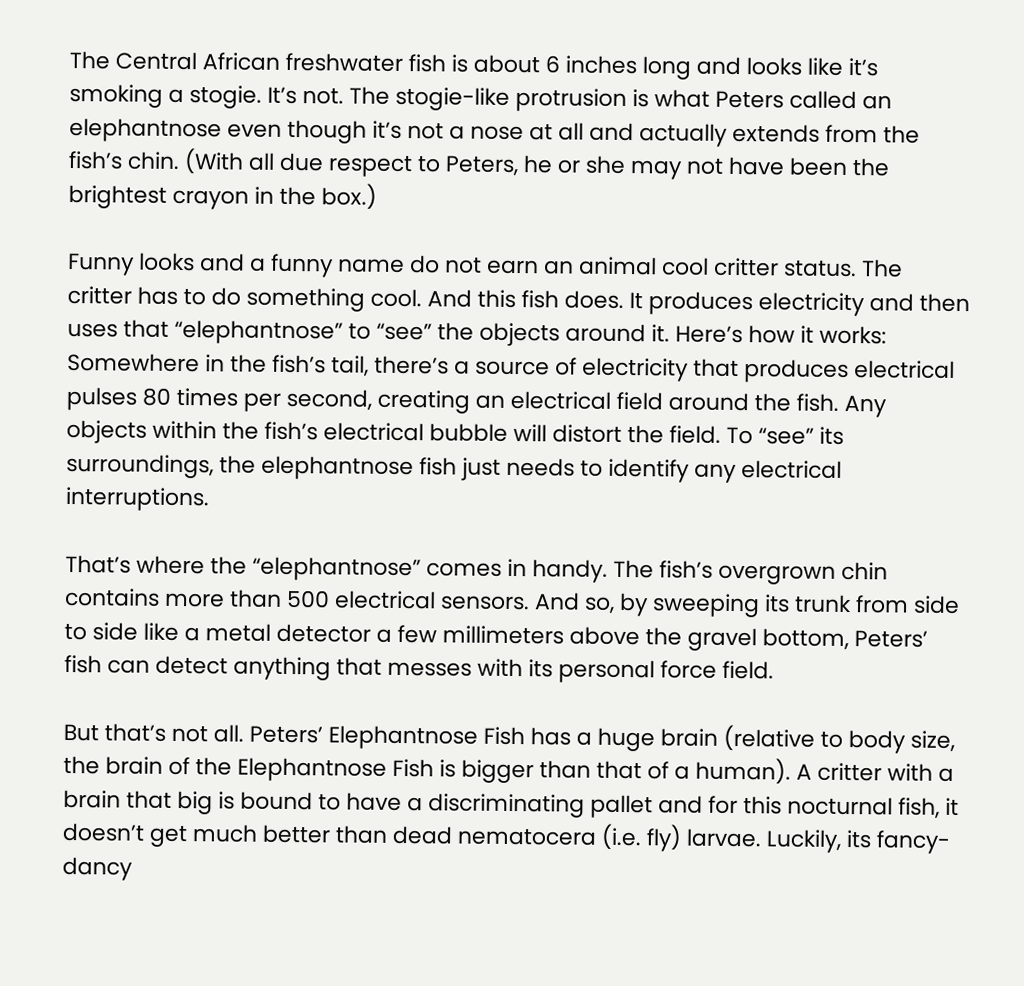The Central African freshwater fish is about 6 inches long and looks like it’s smoking a stogie. It’s not. The stogie-like protrusion is what Peters called an elephantnose even though it’s not a nose at all and actually extends from the fish’s chin. (With all due respect to Peters, he or she may not have been the brightest crayon in the box.)

Funny looks and a funny name do not earn an animal cool critter status. The critter has to do something cool. And this fish does. It produces electricity and then uses that “elephantnose” to “see” the objects around it. Here’s how it works: Somewhere in the fish’s tail, there’s a source of electricity that produces electrical pulses 80 times per second, creating an electrical field around the fish. Any objects within the fish’s electrical bubble will distort the field. To “see” its surroundings, the elephantnose fish just needs to identify any electrical interruptions.

That’s where the “elephantnose” comes in handy. The fish’s overgrown chin contains more than 500 electrical sensors. And so, by sweeping its trunk from side to side like a metal detector a few millimeters above the gravel bottom, Peters’ fish can detect anything that messes with its personal force field.

But that’s not all. Peters’ Elephantnose Fish has a huge brain (relative to body size, the brain of the Elephantnose Fish is bigger than that of a human). A critter with a brain that big is bound to have a discriminating pallet and for this nocturnal fish, it doesn’t get much better than dead nematocera (i.e. fly) larvae. Luckily, its fancy-dancy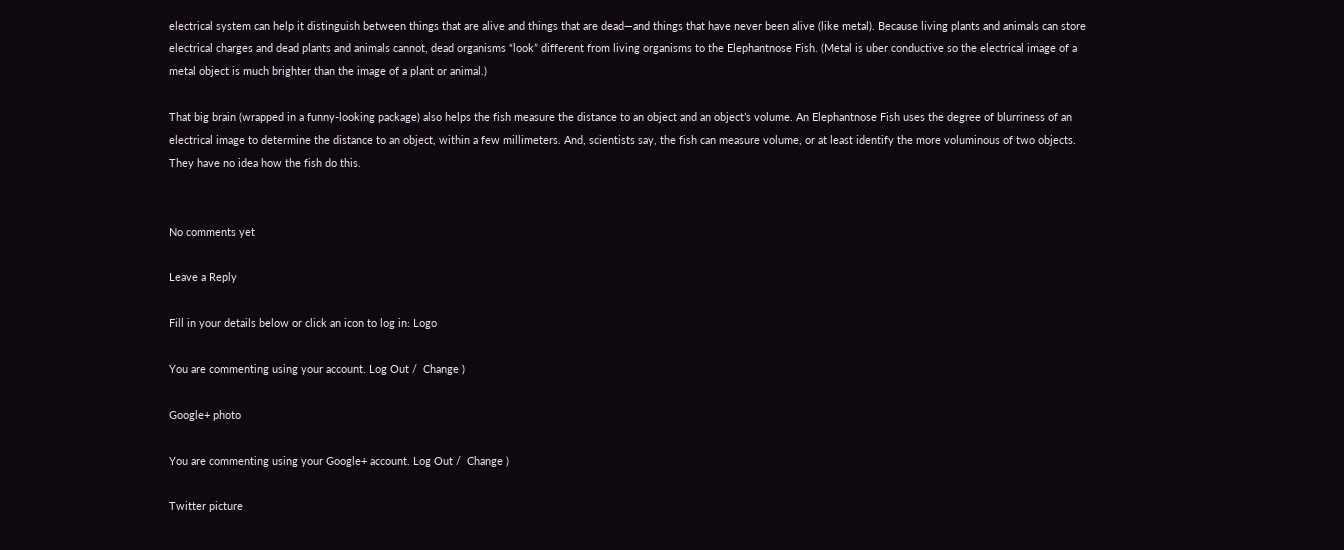electrical system can help it distinguish between things that are alive and things that are dead—and things that have never been alive (like metal). Because living plants and animals can store electrical charges and dead plants and animals cannot, dead organisms “look” different from living organisms to the Elephantnose Fish. (Metal is uber conductive so the electrical image of a metal object is much brighter than the image of a plant or animal.)

That big brain (wrapped in a funny-looking package) also helps the fish measure the distance to an object and an object’s volume. An Elephantnose Fish uses the degree of blurriness of an electrical image to determine the distance to an object, within a few millimeters. And, scientists say, the fish can measure volume, or at least identify the more voluminous of two objects. They have no idea how the fish do this.


No comments yet

Leave a Reply

Fill in your details below or click an icon to log in: Logo

You are commenting using your account. Log Out /  Change )

Google+ photo

You are commenting using your Google+ account. Log Out /  Change )

Twitter picture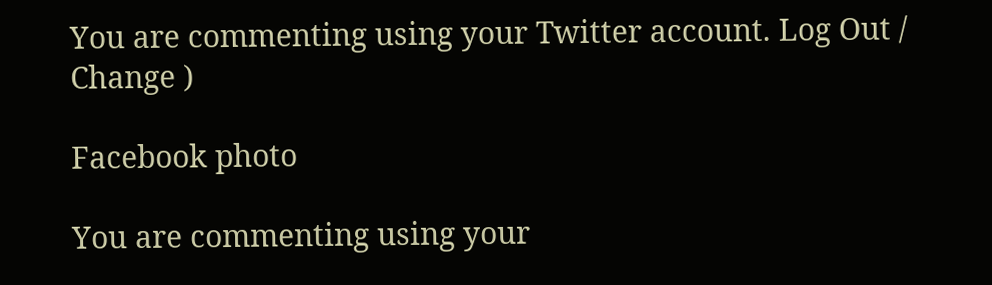You are commenting using your Twitter account. Log Out /  Change )

Facebook photo

You are commenting using your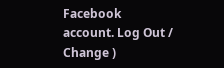Facebook account. Log Out /  Change )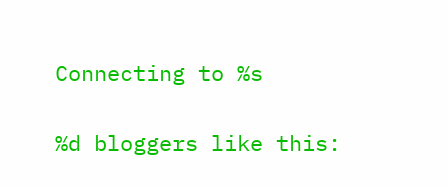Connecting to %s

%d bloggers like this: